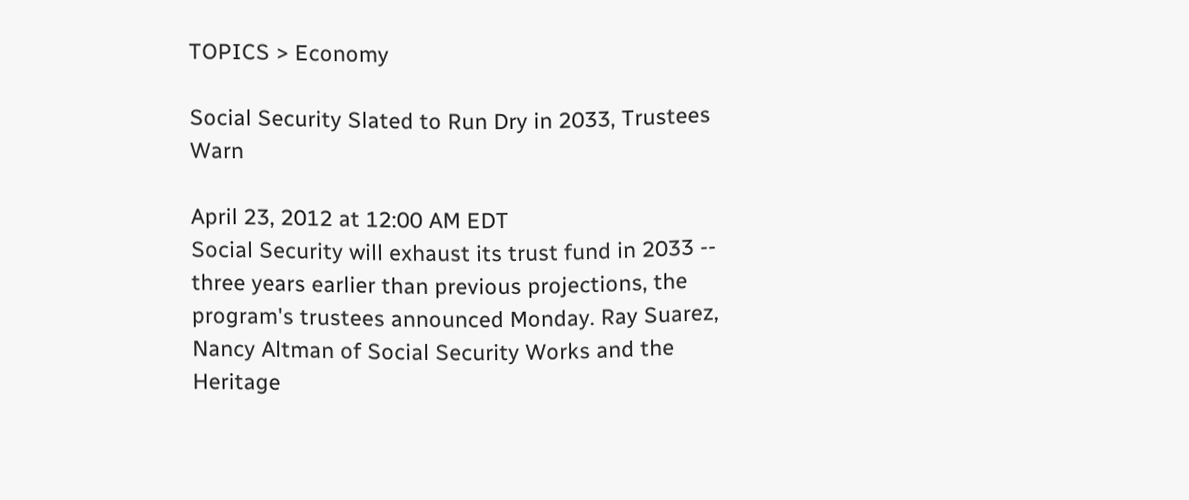TOPICS > Economy

Social Security Slated to Run Dry in 2033, Trustees Warn

April 23, 2012 at 12:00 AM EDT
Social Security will exhaust its trust fund in 2033 -- three years earlier than previous projections, the program's trustees announced Monday. Ray Suarez, Nancy Altman of Social Security Works and the Heritage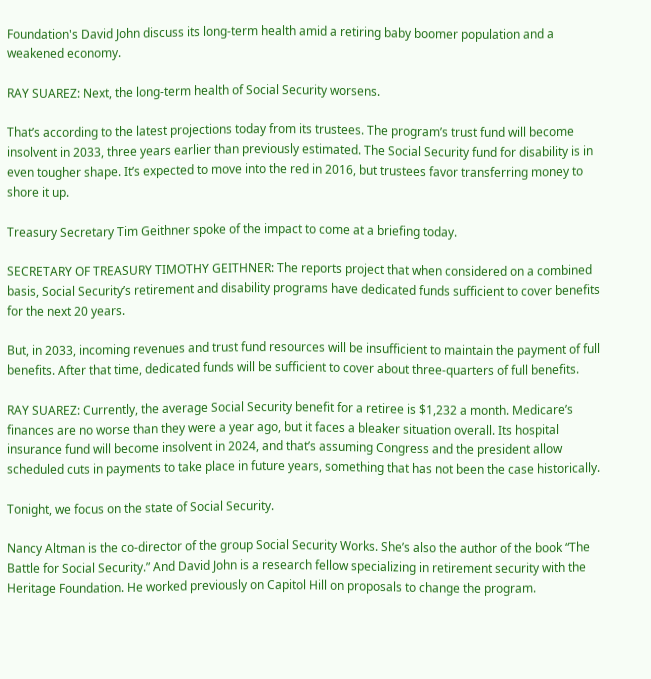Foundation's David John discuss its long-term health amid a retiring baby boomer population and a weakened economy.

RAY SUAREZ: Next, the long-term health of Social Security worsens.

That’s according to the latest projections today from its trustees. The program’s trust fund will become insolvent in 2033, three years earlier than previously estimated. The Social Security fund for disability is in even tougher shape. It’s expected to move into the red in 2016, but trustees favor transferring money to shore it up.

Treasury Secretary Tim Geithner spoke of the impact to come at a briefing today.

SECRETARY OF TREASURY TIMOTHY GEITHNER: The reports project that when considered on a combined basis, Social Security’s retirement and disability programs have dedicated funds sufficient to cover benefits for the next 20 years.

But, in 2033, incoming revenues and trust fund resources will be insufficient to maintain the payment of full benefits. After that time, dedicated funds will be sufficient to cover about three-quarters of full benefits.

RAY SUAREZ: Currently, the average Social Security benefit for a retiree is $1,232 a month. Medicare’s finances are no worse than they were a year ago, but it faces a bleaker situation overall. Its hospital insurance fund will become insolvent in 2024, and that’s assuming Congress and the president allow scheduled cuts in payments to take place in future years, something that has not been the case historically.

Tonight, we focus on the state of Social Security.

Nancy Altman is the co-director of the group Social Security Works. She’s also the author of the book “The Battle for Social Security.” And David John is a research fellow specializing in retirement security with the Heritage Foundation. He worked previously on Capitol Hill on proposals to change the program.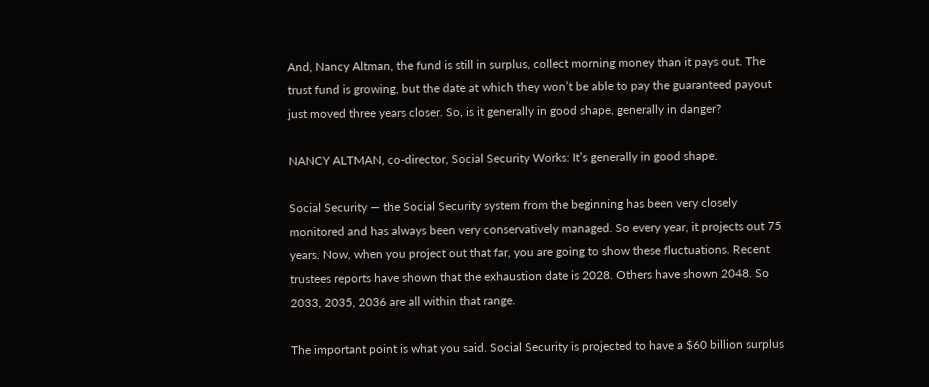And, Nancy Altman, the fund is still in surplus, collect morning money than it pays out. The trust fund is growing, but the date at which they won’t be able to pay the guaranteed payout just moved three years closer. So, is it generally in good shape, generally in danger?

NANCY ALTMAN, co-director, Social Security Works: It’s generally in good shape.

Social Security — the Social Security system from the beginning has been very closely monitored and has always been very conservatively managed. So every year, it projects out 75 years. Now, when you project out that far, you are going to show these fluctuations. Recent trustees reports have shown that the exhaustion date is 2028. Others have shown 2048. So 2033, 2035, 2036 are all within that range.

The important point is what you said. Social Security is projected to have a $60 billion surplus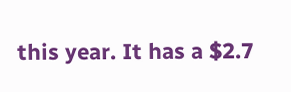this year. It has a $2.7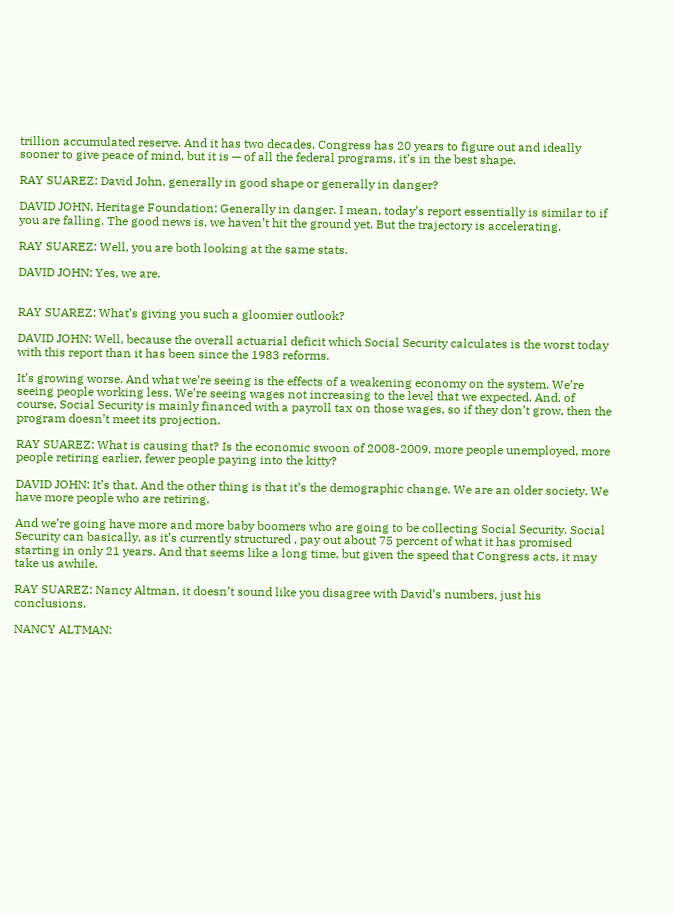trillion accumulated reserve. And it has two decades, Congress has 20 years to figure out and ideally sooner to give peace of mind, but it is — of all the federal programs, it’s in the best shape.

RAY SUAREZ: David John, generally in good shape or generally in danger?

DAVID JOHN, Heritage Foundation: Generally in danger. I mean, today’s report essentially is similar to if you are falling. The good news is, we haven’t hit the ground yet. But the trajectory is accelerating.

RAY SUAREZ: Well, you are both looking at the same stats.

DAVID JOHN: Yes, we are.


RAY SUAREZ: What’s giving you such a gloomier outlook?

DAVID JOHN: Well, because the overall actuarial deficit which Social Security calculates is the worst today with this report than it has been since the 1983 reforms.

It’s growing worse. And what we’re seeing is the effects of a weakening economy on the system. We’re seeing people working less. We’re seeing wages not increasing to the level that we expected. And, of course, Social Security is mainly financed with a payroll tax on those wages, so if they don’t grow, then the program doesn’t meet its projection.

RAY SUAREZ: What is causing that? Is the economic swoon of 2008-2009, more people unemployed, more people retiring earlier, fewer people paying into the kitty?

DAVID JOHN: It’s that. And the other thing is that it’s the demographic change. We are an older society. We have more people who are retiring.

And we’re going have more and more baby boomers who are going to be collecting Social Security. Social Security can basically, as it’s currently structured , pay out about 75 percent of what it has promised starting in only 21 years. And that seems like a long time, but given the speed that Congress acts, it may take us awhile.

RAY SUAREZ: Nancy Altman, it doesn’t sound like you disagree with David’s numbers, just his conclusions.

NANCY ALTMAN: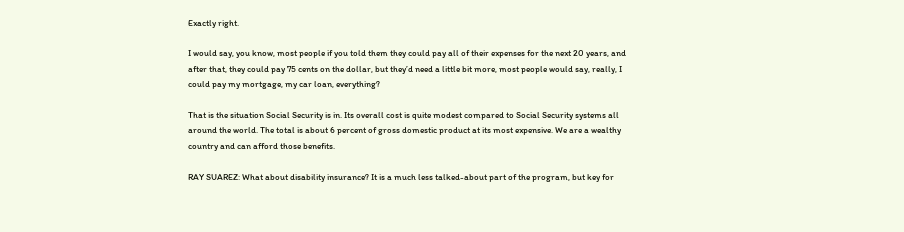Exactly right.

I would say, you know, most people if you told them they could pay all of their expenses for the next 20 years, and after that, they could pay 75 cents on the dollar, but they’d need a little bit more, most people would say, really, I could pay my mortgage, my car loan, everything?

That is the situation Social Security is in. Its overall cost is quite modest compared to Social Security systems all around the world. The total is about 6 percent of gross domestic product at its most expensive. We are a wealthy country and can afford those benefits.

RAY SUAREZ: What about disability insurance? It is a much less talked-about part of the program, but key for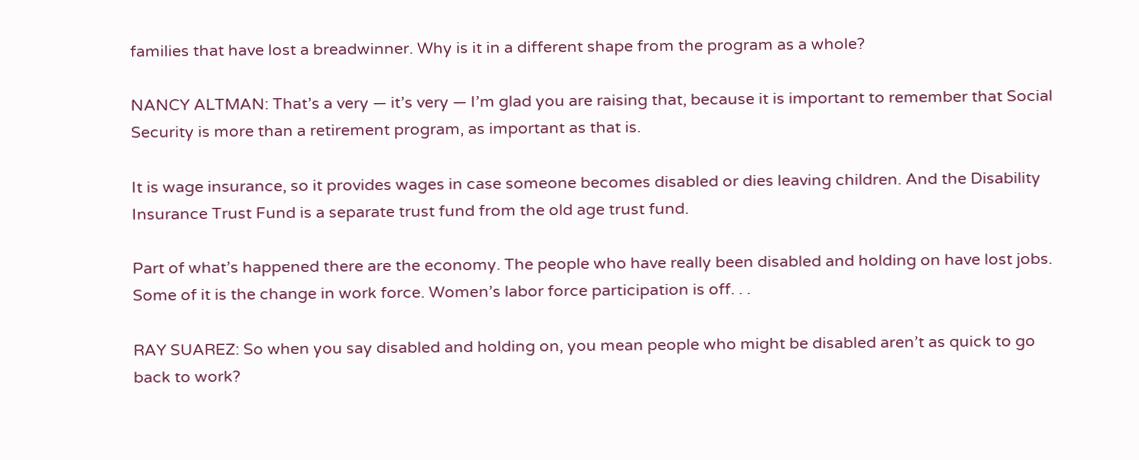families that have lost a breadwinner. Why is it in a different shape from the program as a whole?

NANCY ALTMAN: That’s a very — it’s very — I’m glad you are raising that, because it is important to remember that Social Security is more than a retirement program, as important as that is.

It is wage insurance, so it provides wages in case someone becomes disabled or dies leaving children. And the Disability Insurance Trust Fund is a separate trust fund from the old age trust fund.

Part of what’s happened there are the economy. The people who have really been disabled and holding on have lost jobs. Some of it is the change in work force. Women’s labor force participation is off. . .

RAY SUAREZ: So when you say disabled and holding on, you mean people who might be disabled aren’t as quick to go back to work?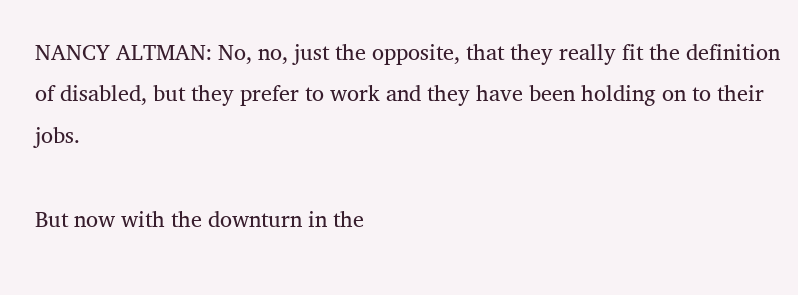NANCY ALTMAN: No, no, just the opposite, that they really fit the definition of disabled, but they prefer to work and they have been holding on to their jobs.

But now with the downturn in the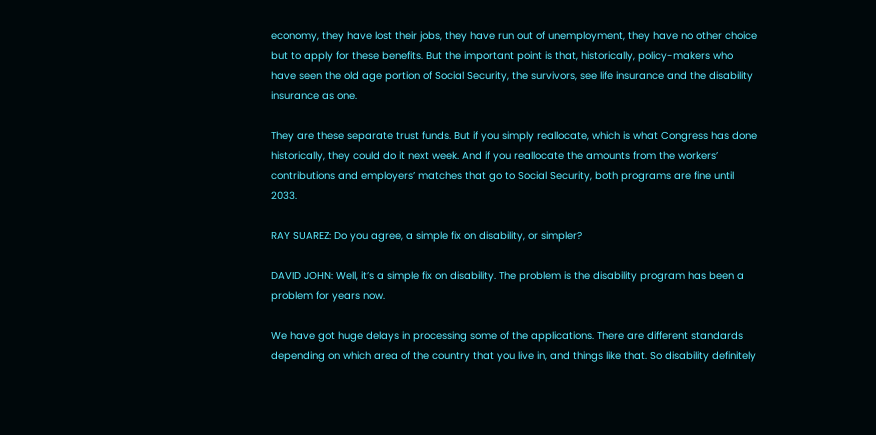economy, they have lost their jobs, they have run out of unemployment, they have no other choice but to apply for these benefits. But the important point is that, historically, policy-makers who have seen the old age portion of Social Security, the survivors, see life insurance and the disability insurance as one.

They are these separate trust funds. But if you simply reallocate, which is what Congress has done historically, they could do it next week. And if you reallocate the amounts from the workers’ contributions and employers’ matches that go to Social Security, both programs are fine until 2033.

RAY SUAREZ: Do you agree, a simple fix on disability, or simpler?

DAVID JOHN: Well, it’s a simple fix on disability. The problem is the disability program has been a problem for years now.

We have got huge delays in processing some of the applications. There are different standards depending on which area of the country that you live in, and things like that. So disability definitely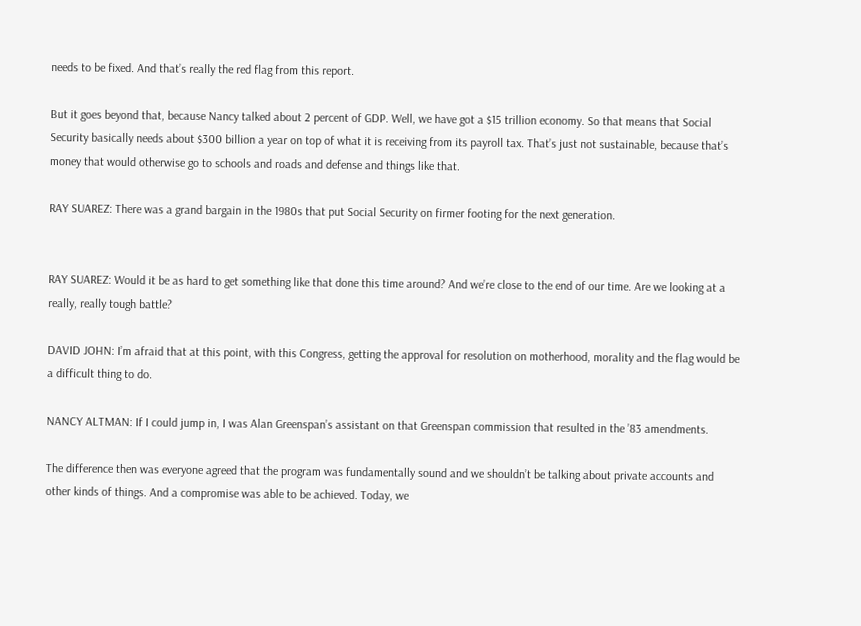needs to be fixed. And that’s really the red flag from this report.

But it goes beyond that, because Nancy talked about 2 percent of GDP. Well, we have got a $15 trillion economy. So that means that Social Security basically needs about $300 billion a year on top of what it is receiving from its payroll tax. That’s just not sustainable, because that’s money that would otherwise go to schools and roads and defense and things like that.

RAY SUAREZ: There was a grand bargain in the 1980s that put Social Security on firmer footing for the next generation.


RAY SUAREZ: Would it be as hard to get something like that done this time around? And we’re close to the end of our time. Are we looking at a really, really tough battle?

DAVID JOHN: I’m afraid that at this point, with this Congress, getting the approval for resolution on motherhood, morality and the flag would be a difficult thing to do.

NANCY ALTMAN: If I could jump in, I was Alan Greenspan’s assistant on that Greenspan commission that resulted in the ’83 amendments.

The difference then was everyone agreed that the program was fundamentally sound and we shouldn’t be talking about private accounts and other kinds of things. And a compromise was able to be achieved. Today, we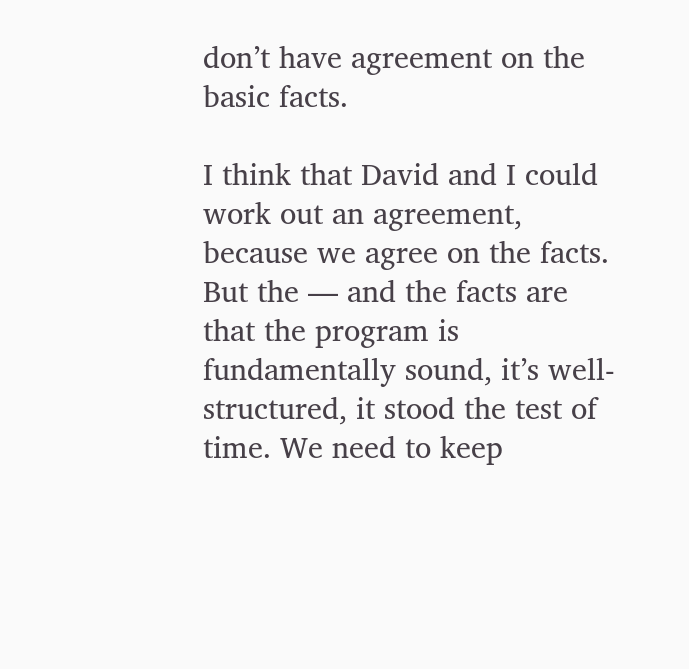don’t have agreement on the basic facts.

I think that David and I could work out an agreement, because we agree on the facts. But the — and the facts are that the program is fundamentally sound, it’s well-structured, it stood the test of time. We need to keep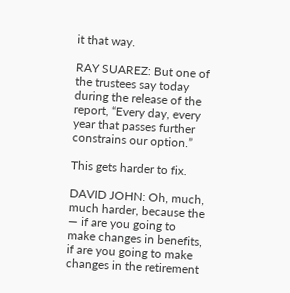it that way.

RAY SUAREZ: But one of the trustees say today during the release of the report, “Every day, every year that passes further constrains our option.”

This gets harder to fix.

DAVID JOHN: Oh, much, much harder, because the — if are you going to make changes in benefits, if are you going to make changes in the retirement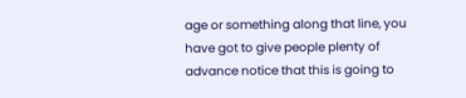age or something along that line, you have got to give people plenty of advance notice that this is going to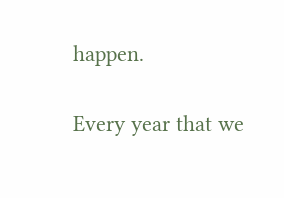happen.

Every year that we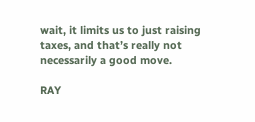wait, it limits us to just raising taxes, and that’s really not necessarily a good move.

RAY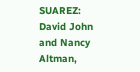SUAREZ: David John and Nancy Altman,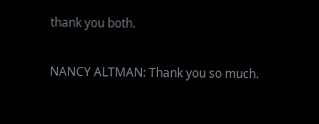thank you both.

NANCY ALTMAN: Thank you so much.